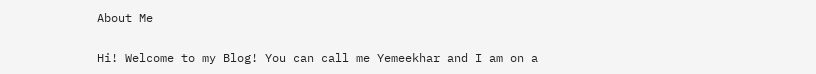About Me

Hi! Welcome to my Blog! You can call me Yemeekhar and I am on a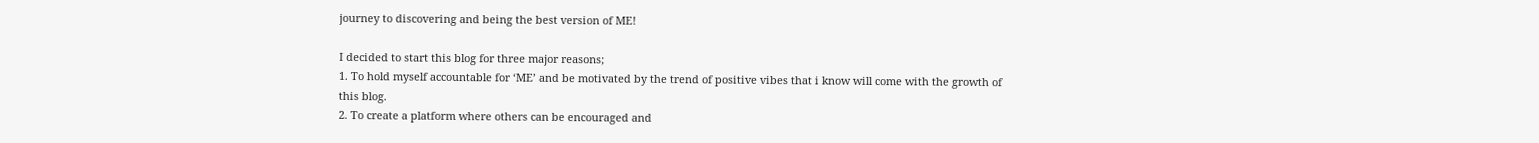journey to discovering and being the best version of ME!

I decided to start this blog for three major reasons;
1. To hold myself accountable for ‘ME’ and be motivated by the trend of positive vibes that i know will come with the growth of this blog.
2. To create a platform where others can be encouraged and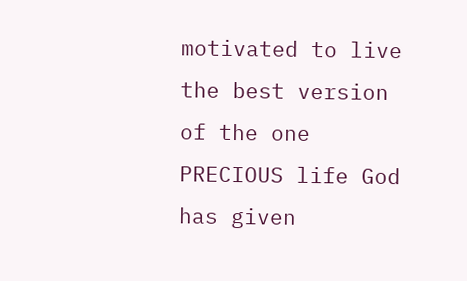motivated to live the best version of the one PRECIOUS life God has given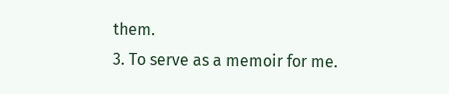them.
3. To serve as a memoir for me.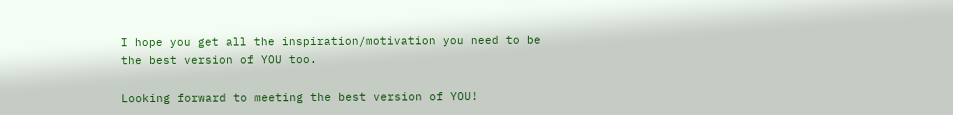I hope you get all the inspiration/motivation you need to be the best version of YOU too.

Looking forward to meeting the best version of YOU!